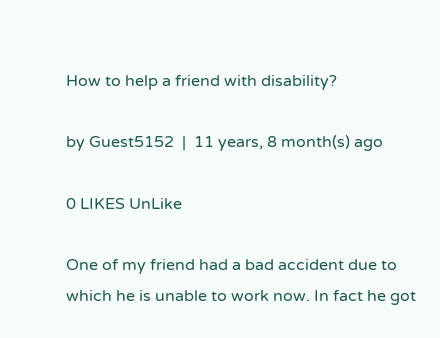How to help a friend with disability?

by Guest5152  |  11 years, 8 month(s) ago

0 LIKES UnLike

One of my friend had a bad accident due to which he is unable to work now. In fact he got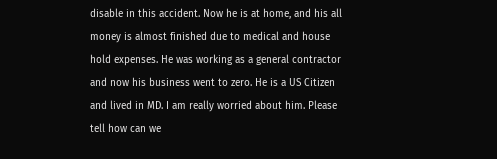disable in this accident. Now he is at home, and his all money is almost finished due to medical and house hold expenses. He was working as a general contractor and now his business went to zero. He is a US Citizen and lived in MD. I am really worried about him. Please tell how can we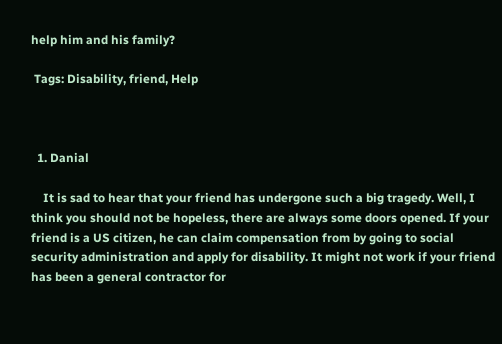help him and his family?

 Tags: Disability, friend, Help



  1. Danial

    It is sad to hear that your friend has undergone such a big tragedy. Well, I think you should not be hopeless, there are always some doors opened. If your friend is a US citizen, he can claim compensation from by going to social security administration and apply for disability. It might not work if your friend has been a general contractor for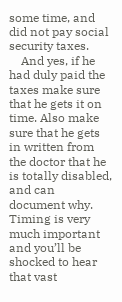some time, and did not pay social security taxes.
    And yes, if he had duly paid the taxes make sure that he gets it on time. Also make sure that he gets in written from the doctor that he is totally disabled, and can document why. Timing is very much important and you’ll be shocked to hear that vast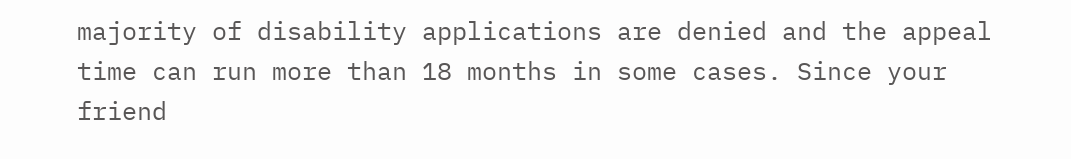majority of disability applications are denied and the appeal time can run more than 18 months in some cases. Since your friend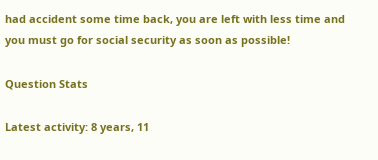had accident some time back, you are left with less time and you must go for social security as soon as possible!

Question Stats

Latest activity: 8 years, 11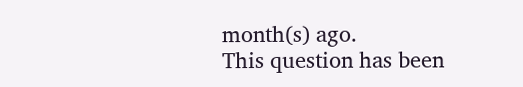month(s) ago.
This question has been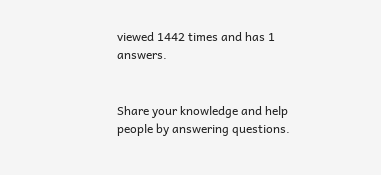viewed 1442 times and has 1 answers.


Share your knowledge and help people by answering questions.